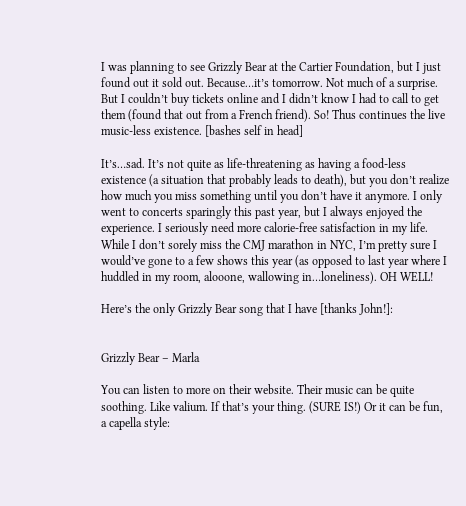I was planning to see Grizzly Bear at the Cartier Foundation, but I just found out it sold out. Because…it’s tomorrow. Not much of a surprise. But I couldn’t buy tickets online and I didn’t know I had to call to get them (found that out from a French friend). So! Thus continues the live music-less existence. [bashes self in head]

It’s…sad. It’s not quite as life-threatening as having a food-less existence (a situation that probably leads to death), but you don’t realize how much you miss something until you don’t have it anymore. I only went to concerts sparingly this past year, but I always enjoyed the experience. I seriously need more calorie-free satisfaction in my life. While I don’t sorely miss the CMJ marathon in NYC, I’m pretty sure I would’ve gone to a few shows this year (as opposed to last year where I huddled in my room, alooone, wallowing in…loneliness). OH WELL!

Here’s the only Grizzly Bear song that I have [thanks John!]:


Grizzly Bear – Marla

You can listen to more on their website. Their music can be quite soothing. Like valium. If that’s your thing. (SURE IS!) Or it can be fun, a capella style: